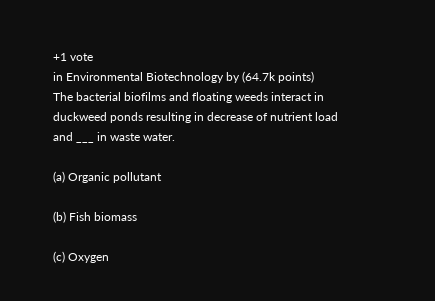+1 vote
in Environmental Biotechnology by (64.7k points)
The bacterial biofilms and floating weeds interact in duckweed ponds resulting in decrease of nutrient load and ___ in waste water.

(a) Organic pollutant

(b) Fish biomass

(c) Oxygen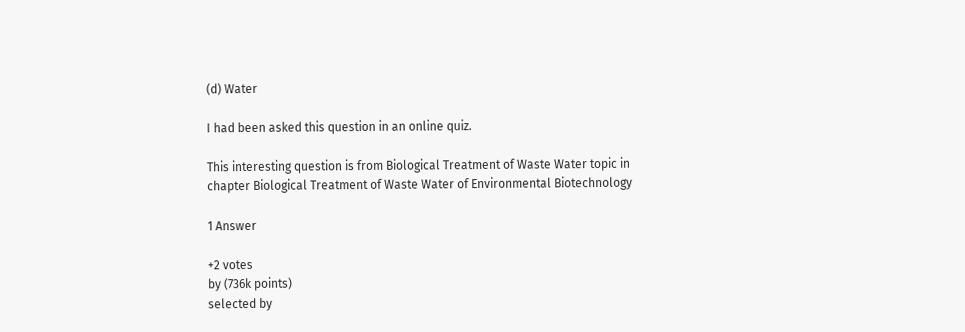(d) Water

I had been asked this question in an online quiz.

This interesting question is from Biological Treatment of Waste Water topic in chapter Biological Treatment of Waste Water of Environmental Biotechnology

1 Answer

+2 votes
by (736k points)
selected by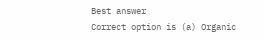Best answer
Correct option is (a) Organic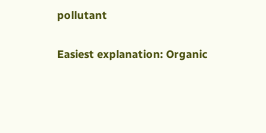pollutant

Easiest explanation: Organic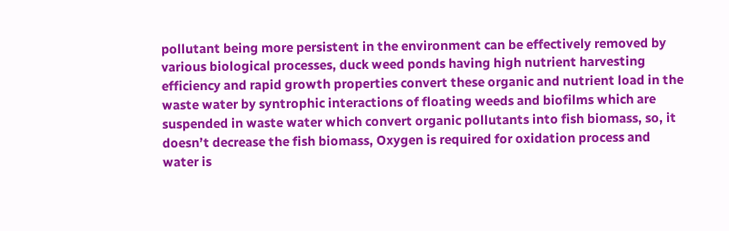pollutant being more persistent in the environment can be effectively removed by various biological processes, duck weed ponds having high nutrient harvesting efficiency and rapid growth properties convert these organic and nutrient load in the waste water by syntrophic interactions of floating weeds and biofilms which are suspended in waste water which convert organic pollutants into fish biomass, so, it doesn’t decrease the fish biomass, Oxygen is required for oxidation process and water is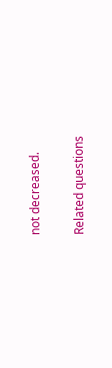not decreased.

Related questions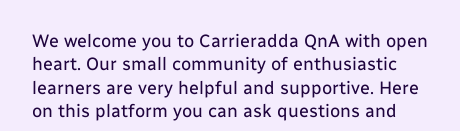We welcome you to Carrieradda QnA with open heart. Our small community of enthusiastic learners are very helpful and supportive. Here on this platform you can ask questions and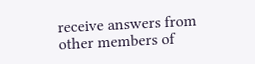receive answers from other members of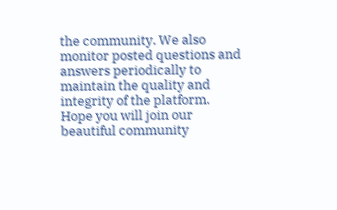the community. We also monitor posted questions and answers periodically to maintain the quality and integrity of the platform. Hope you will join our beautiful community